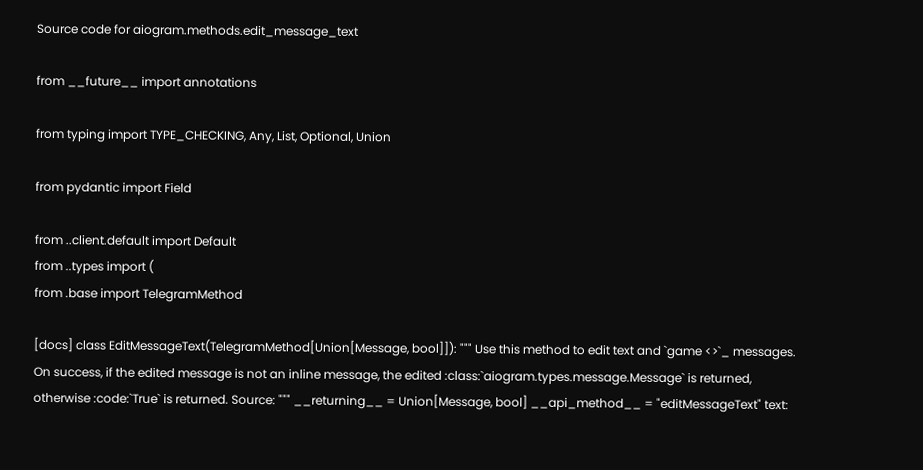Source code for aiogram.methods.edit_message_text

from __future__ import annotations

from typing import TYPE_CHECKING, Any, List, Optional, Union

from pydantic import Field

from ..client.default import Default
from ..types import (
from .base import TelegramMethod

[docs] class EditMessageText(TelegramMethod[Union[Message, bool]]): """ Use this method to edit text and `game <>`_ messages. On success, if the edited message is not an inline message, the edited :class:`aiogram.types.message.Message` is returned, otherwise :code:`True` is returned. Source: """ __returning__ = Union[Message, bool] __api_method__ = "editMessageText" text: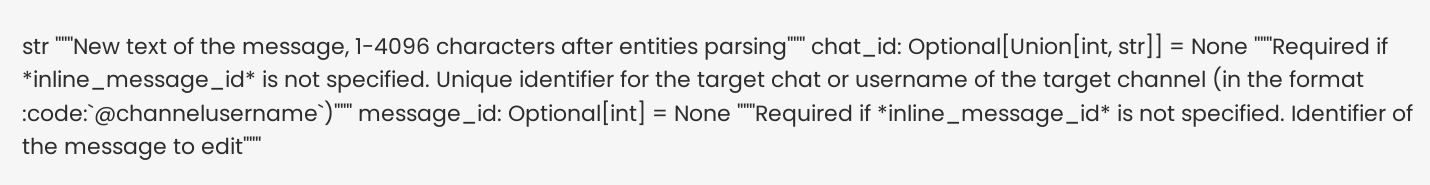str """New text of the message, 1-4096 characters after entities parsing""" chat_id: Optional[Union[int, str]] = None """Required if *inline_message_id* is not specified. Unique identifier for the target chat or username of the target channel (in the format :code:`@channelusername`)""" message_id: Optional[int] = None """Required if *inline_message_id* is not specified. Identifier of the message to edit"""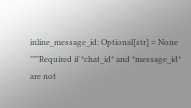inline_message_id: Optional[str] = None """Required if *chat_id* and *message_id* are not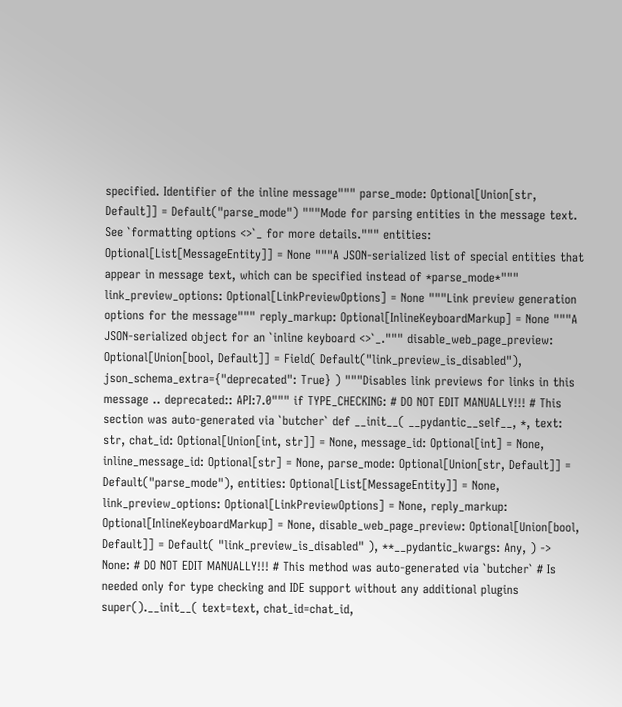specified. Identifier of the inline message""" parse_mode: Optional[Union[str, Default]] = Default("parse_mode") """Mode for parsing entities in the message text. See `formatting options <>`_ for more details.""" entities: Optional[List[MessageEntity]] = None """A JSON-serialized list of special entities that appear in message text, which can be specified instead of *parse_mode*""" link_preview_options: Optional[LinkPreviewOptions] = None """Link preview generation options for the message""" reply_markup: Optional[InlineKeyboardMarkup] = None """A JSON-serialized object for an `inline keyboard <>`_.""" disable_web_page_preview: Optional[Union[bool, Default]] = Field( Default("link_preview_is_disabled"), json_schema_extra={"deprecated": True} ) """Disables link previews for links in this message .. deprecated:: API:7.0""" if TYPE_CHECKING: # DO NOT EDIT MANUALLY!!! # This section was auto-generated via `butcher` def __init__( __pydantic__self__, *, text: str, chat_id: Optional[Union[int, str]] = None, message_id: Optional[int] = None, inline_message_id: Optional[str] = None, parse_mode: Optional[Union[str, Default]] = Default("parse_mode"), entities: Optional[List[MessageEntity]] = None, link_preview_options: Optional[LinkPreviewOptions] = None, reply_markup: Optional[InlineKeyboardMarkup] = None, disable_web_page_preview: Optional[Union[bool, Default]] = Default( "link_preview_is_disabled" ), **__pydantic_kwargs: Any, ) -> None: # DO NOT EDIT MANUALLY!!! # This method was auto-generated via `butcher` # Is needed only for type checking and IDE support without any additional plugins super().__init__( text=text, chat_id=chat_id,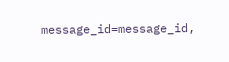message_id=message_id,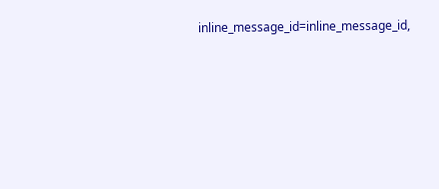inline_message_id=inline_message_id,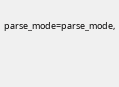parse_mode=parse_mode,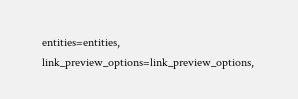entities=entities, link_preview_options=link_preview_options,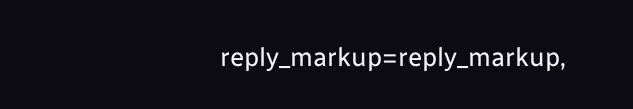reply_markup=reply_markup,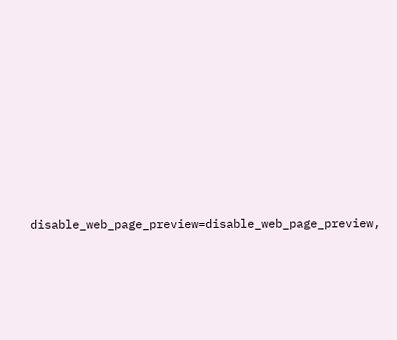disable_web_page_preview=disable_web_page_preview,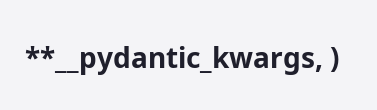**__pydantic_kwargs, )